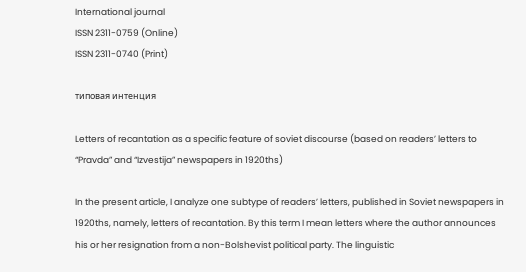International journal
ISSN 2311-0759 (Online)
ISSN 2311-0740 (Print)

типовая интенция

Letters of recantation as a specific feature of soviet discourse (based on readers’ letters to “Pravda” and “Izvestija” newspapers in 1920ths)

In the present article, I analyze one subtype of readers’ letters, published in Soviet newspapers in 1920ths, namely, letters of recantation. By this term I mean letters where the author announces his or her resignation from a non-Bolshevist political party. The linguistic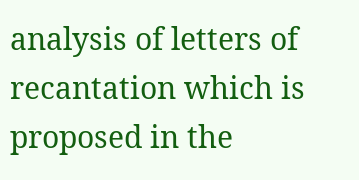analysis of letters of recantation which is proposed in the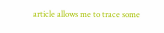article allows me to trace some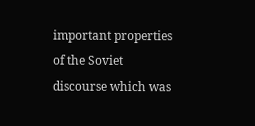important properties of the Soviet discourse which was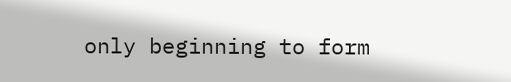only beginning to form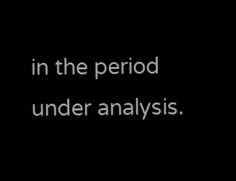in the period under analysis.